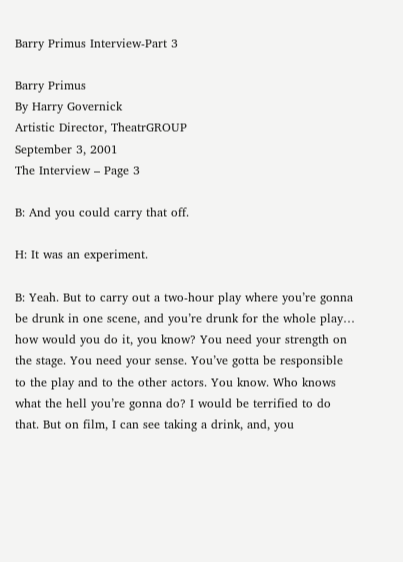Barry Primus Interview-Part 3

Barry Primus
By Harry Governick
Artistic Director, TheatrGROUP
September 3, 2001
The Interview – Page 3

B: And you could carry that off.

H: It was an experiment.

B: Yeah. But to carry out a two-hour play where you’re gonna be drunk in one scene, and you’re drunk for the whole play… how would you do it, you know? You need your strength on the stage. You need your sense. You’ve gotta be responsible to the play and to the other actors. You know. Who knows what the hell you’re gonna do? I would be terrified to do that. But on film, I can see taking a drink, and, you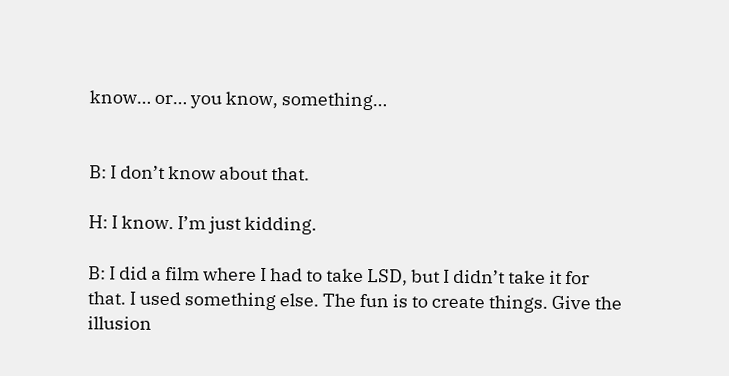know… or… you know, something…


B: I don’t know about that.

H: I know. I’m just kidding.

B: I did a film where I had to take LSD, but I didn’t take it for that. I used something else. The fun is to create things. Give the illusion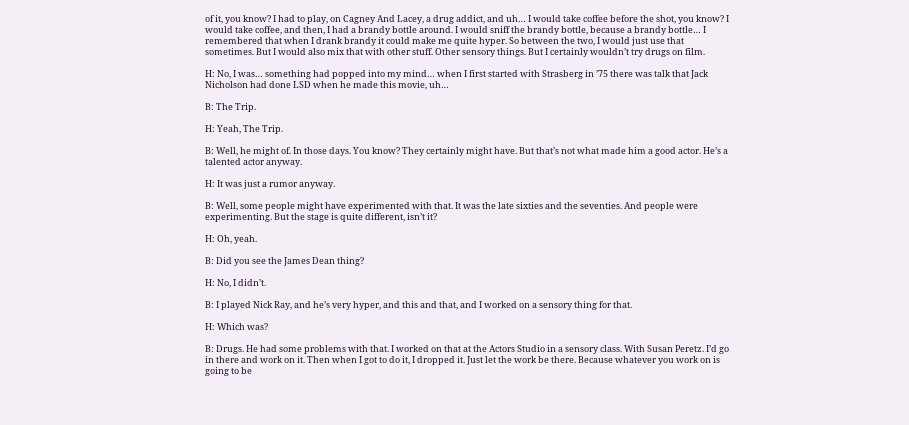of it, you know? I had to play, on Cagney And Lacey, a drug addict, and uh… I would take coffee before the shot, you know? I would take coffee, and then, I had a brandy bottle around. I would sniff the brandy bottle, because a brandy bottle… I remembered that when I drank brandy it could make me quite hyper. So between the two, I would just use that sometimes. But I would also mix that with other stuff. Other sensory things. But I certainly wouldn’t try drugs on film.

H: No, I was… something had popped into my mind… when I first started with Strasberg in ’75 there was talk that Jack Nicholson had done LSD when he made this movie, uh…

B: The Trip.

H: Yeah, The Trip.

B: Well, he might of. In those days. You know? They certainly might have. But that’s not what made him a good actor. He’s a talented actor anyway.

H: It was just a rumor anyway.

B: Well, some people might have experimented with that. It was the late sixties and the seventies. And people were experimenting. But the stage is quite different, isn’t it?

H: Oh, yeah.

B: Did you see the James Dean thing?

H: No, I didn’t.

B: I played Nick Ray, and he’s very hyper, and this and that, and I worked on a sensory thing for that.

H: Which was?

B: Drugs. He had some problems with that. I worked on that at the Actors Studio in a sensory class. With Susan Peretz. I’d go in there and work on it. Then when I got to do it, I dropped it. Just let the work be there. Because whatever you work on is going to be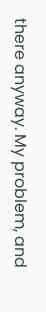there anyway. My problem, and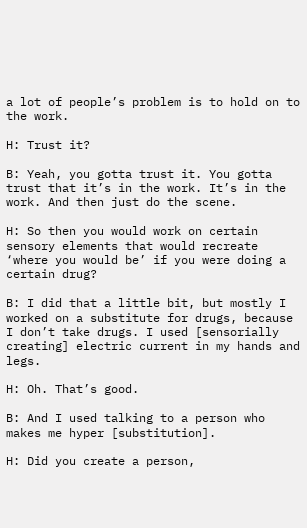a lot of people’s problem is to hold on to the work.

H: Trust it?

B: Yeah, you gotta trust it. You gotta trust that it’s in the work. It’s in the work. And then just do the scene.

H: So then you would work on certain sensory elements that would recreate ‘where you would be’ if you were doing a certain drug?

B: I did that a little bit, but mostly I worked on a substitute for drugs, because I don’t take drugs. I used [sensorially creating] electric current in my hands and legs.

H: Oh. That’s good.

B: And I used talking to a person who makes me hyper [substitution].

H: Did you create a person,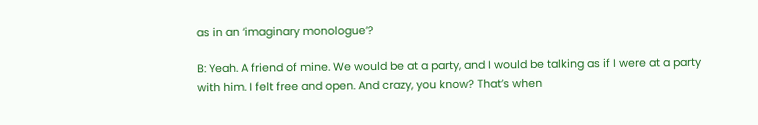as in an ‘imaginary monologue’?

B: Yeah. A friend of mine. We would be at a party, and I would be talking as if I were at a party with him. I felt free and open. And crazy, you know? That’s when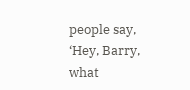people say, ‘Hey, Barry, what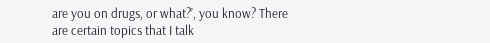are you on drugs, or what?’, you know? There are certain topics that I talk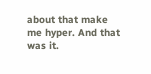about that make me hyper. And that was it.